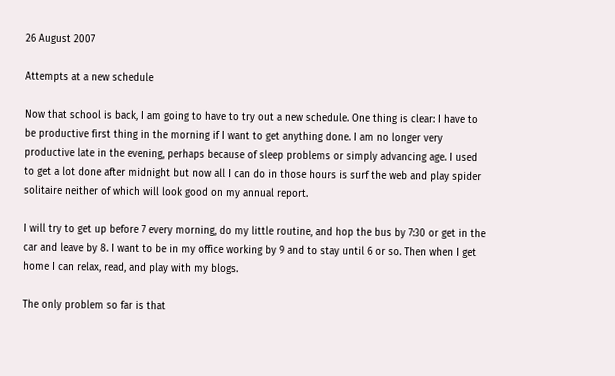26 August 2007

Attempts at a new schedule

Now that school is back, I am going to have to try out a new schedule. One thing is clear: I have to be productive first thing in the morning if I want to get anything done. I am no longer very productive late in the evening, perhaps because of sleep problems or simply advancing age. I used to get a lot done after midnight but now all I can do in those hours is surf the web and play spider solitaire neither of which will look good on my annual report.

I will try to get up before 7 every morning, do my little routine, and hop the bus by 7:30 or get in the car and leave by 8. I want to be in my office working by 9 and to stay until 6 or so. Then when I get home I can relax, read, and play with my blogs.

The only problem so far is that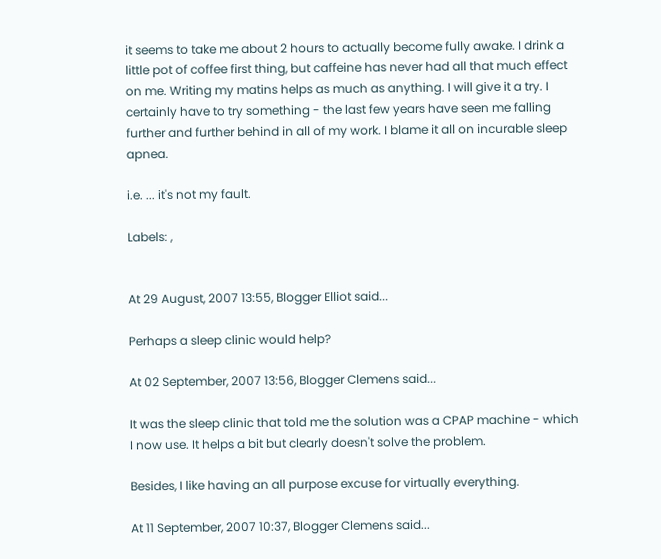it seems to take me about 2 hours to actually become fully awake. I drink a little pot of coffee first thing, but caffeine has never had all that much effect on me. Writing my matins helps as much as anything. I will give it a try. I certainly have to try something - the last few years have seen me falling further and further behind in all of my work. I blame it all on incurable sleep apnea.

i.e. ... it's not my fault.

Labels: ,


At 29 August, 2007 13:55, Blogger Elliot said...

Perhaps a sleep clinic would help?

At 02 September, 2007 13:56, Blogger Clemens said...

It was the sleep clinic that told me the solution was a CPAP machine - which I now use. It helps a bit but clearly doesn't solve the problem.

Besides, I like having an all purpose excuse for virtually everything.

At 11 September, 2007 10:37, Blogger Clemens said...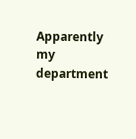Apparently my department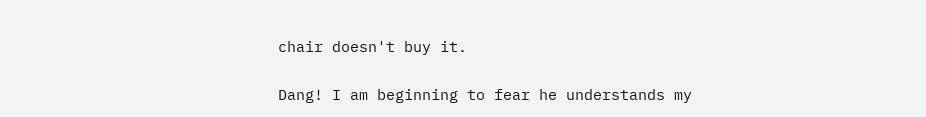chair doesn't buy it.

Dang! I am beginning to fear he understands my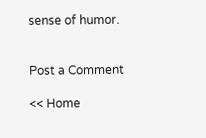sense of humor.


Post a Comment

<< Home